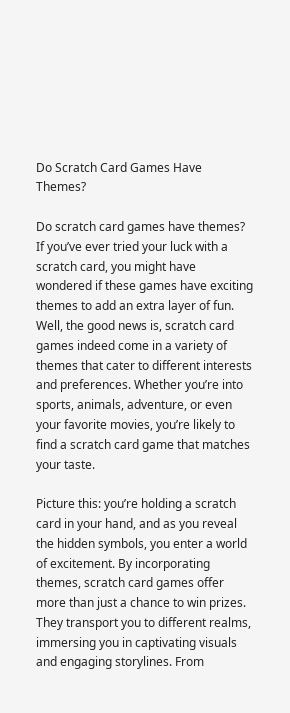Do Scratch Card Games Have Themes?

Do scratch card games have themes? If you’ve ever tried your luck with a scratch card, you might have wondered if these games have exciting themes to add an extra layer of fun. Well, the good news is, scratch card games indeed come in a variety of themes that cater to different interests and preferences. Whether you’re into sports, animals, adventure, or even your favorite movies, you’re likely to find a scratch card game that matches your taste.

Picture this: you’re holding a scratch card in your hand, and as you reveal the hidden symbols, you enter a world of excitement. By incorporating themes, scratch card games offer more than just a chance to win prizes. They transport you to different realms, immersing you in captivating visuals and engaging storylines. From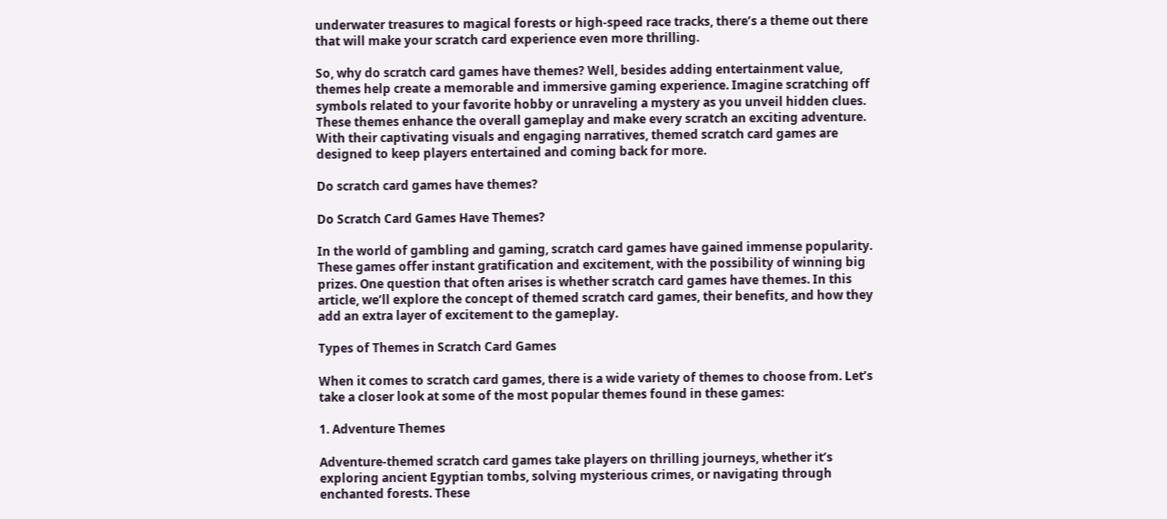underwater treasures to magical forests or high-speed race tracks, there’s a theme out there that will make your scratch card experience even more thrilling.

So, why do scratch card games have themes? Well, besides adding entertainment value, themes help create a memorable and immersive gaming experience. Imagine scratching off symbols related to your favorite hobby or unraveling a mystery as you unveil hidden clues. These themes enhance the overall gameplay and make every scratch an exciting adventure. With their captivating visuals and engaging narratives, themed scratch card games are designed to keep players entertained and coming back for more.

Do scratch card games have themes?

Do Scratch Card Games Have Themes?

In the world of gambling and gaming, scratch card games have gained immense popularity. These games offer instant gratification and excitement, with the possibility of winning big prizes. One question that often arises is whether scratch card games have themes. In this article, we’ll explore the concept of themed scratch card games, their benefits, and how they add an extra layer of excitement to the gameplay.

Types of Themes in Scratch Card Games

When it comes to scratch card games, there is a wide variety of themes to choose from. Let’s take a closer look at some of the most popular themes found in these games:

1. Adventure Themes

Adventure-themed scratch card games take players on thrilling journeys, whether it’s exploring ancient Egyptian tombs, solving mysterious crimes, or navigating through enchanted forests. These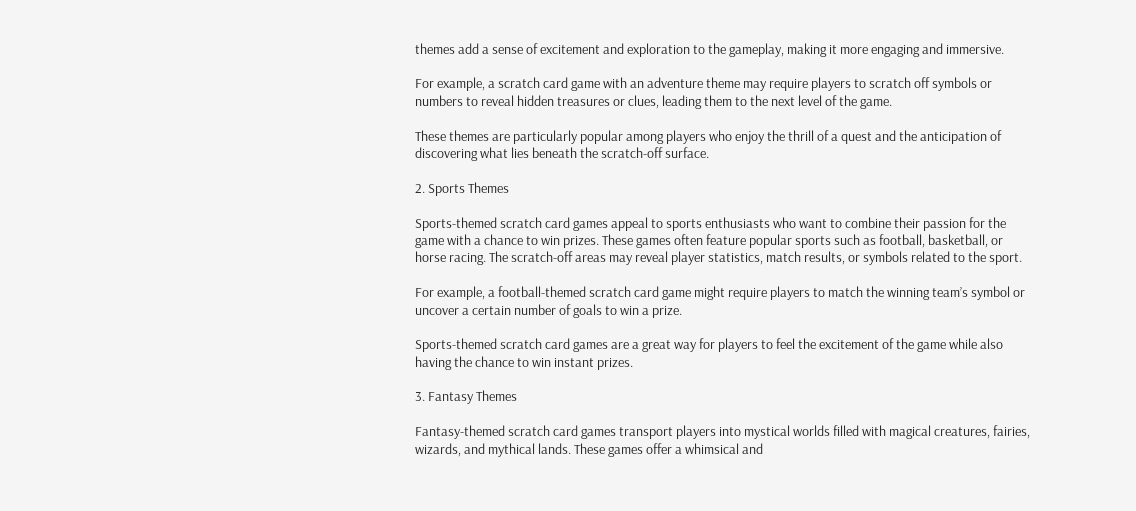themes add a sense of excitement and exploration to the gameplay, making it more engaging and immersive.

For example, a scratch card game with an adventure theme may require players to scratch off symbols or numbers to reveal hidden treasures or clues, leading them to the next level of the game.

These themes are particularly popular among players who enjoy the thrill of a quest and the anticipation of discovering what lies beneath the scratch-off surface.

2. Sports Themes

Sports-themed scratch card games appeal to sports enthusiasts who want to combine their passion for the game with a chance to win prizes. These games often feature popular sports such as football, basketball, or horse racing. The scratch-off areas may reveal player statistics, match results, or symbols related to the sport.

For example, a football-themed scratch card game might require players to match the winning team’s symbol or uncover a certain number of goals to win a prize.

Sports-themed scratch card games are a great way for players to feel the excitement of the game while also having the chance to win instant prizes.

3. Fantasy Themes

Fantasy-themed scratch card games transport players into mystical worlds filled with magical creatures, fairies, wizards, and mythical lands. These games offer a whimsical and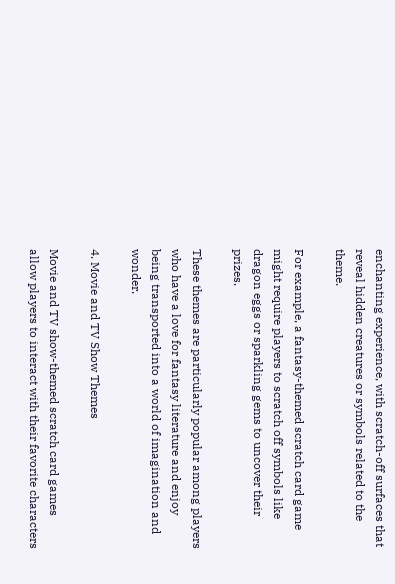enchanting experience, with scratch-off surfaces that reveal hidden creatures or symbols related to the theme.

For example, a fantasy-themed scratch card game might require players to scratch off symbols like dragon eggs or sparkling gems to uncover their prizes.

These themes are particularly popular among players who have a love for fantasy literature and enjoy being transported into a world of imagination and wonder.

4. Movie and TV Show Themes

Movie and TV show-themed scratch card games allow players to interact with their favorite characters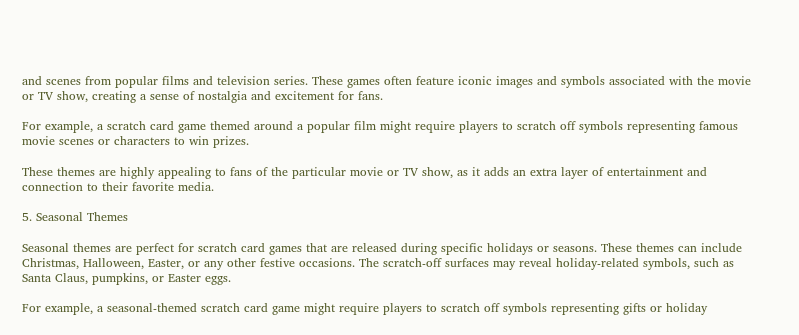and scenes from popular films and television series. These games often feature iconic images and symbols associated with the movie or TV show, creating a sense of nostalgia and excitement for fans.

For example, a scratch card game themed around a popular film might require players to scratch off symbols representing famous movie scenes or characters to win prizes.

These themes are highly appealing to fans of the particular movie or TV show, as it adds an extra layer of entertainment and connection to their favorite media.

5. Seasonal Themes

Seasonal themes are perfect for scratch card games that are released during specific holidays or seasons. These themes can include Christmas, Halloween, Easter, or any other festive occasions. The scratch-off surfaces may reveal holiday-related symbols, such as Santa Claus, pumpkins, or Easter eggs.

For example, a seasonal-themed scratch card game might require players to scratch off symbols representing gifts or holiday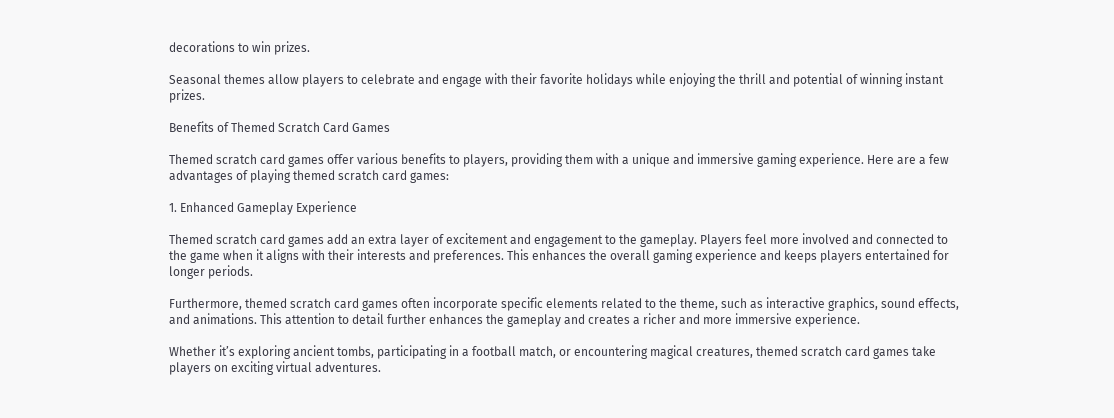decorations to win prizes.

Seasonal themes allow players to celebrate and engage with their favorite holidays while enjoying the thrill and potential of winning instant prizes.

Benefits of Themed Scratch Card Games

Themed scratch card games offer various benefits to players, providing them with a unique and immersive gaming experience. Here are a few advantages of playing themed scratch card games:

1. Enhanced Gameplay Experience

Themed scratch card games add an extra layer of excitement and engagement to the gameplay. Players feel more involved and connected to the game when it aligns with their interests and preferences. This enhances the overall gaming experience and keeps players entertained for longer periods.

Furthermore, themed scratch card games often incorporate specific elements related to the theme, such as interactive graphics, sound effects, and animations. This attention to detail further enhances the gameplay and creates a richer and more immersive experience.

Whether it’s exploring ancient tombs, participating in a football match, or encountering magical creatures, themed scratch card games take players on exciting virtual adventures.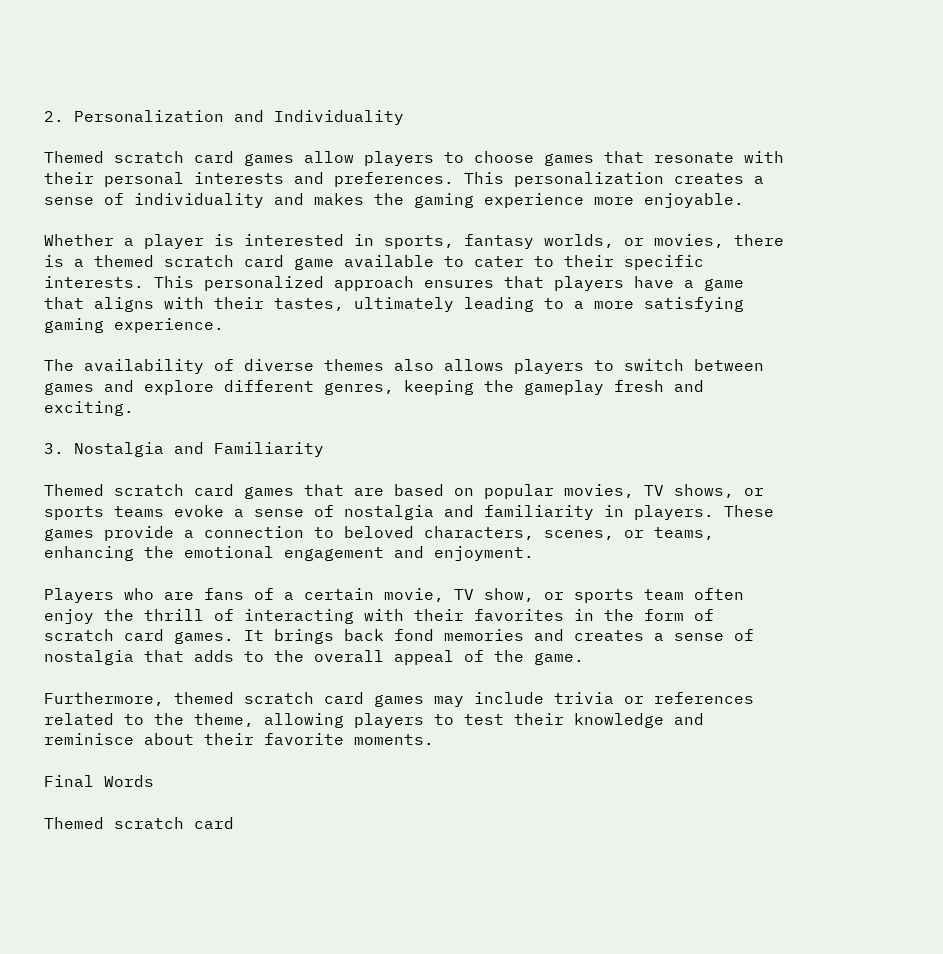2. Personalization and Individuality

Themed scratch card games allow players to choose games that resonate with their personal interests and preferences. This personalization creates a sense of individuality and makes the gaming experience more enjoyable.

Whether a player is interested in sports, fantasy worlds, or movies, there is a themed scratch card game available to cater to their specific interests. This personalized approach ensures that players have a game that aligns with their tastes, ultimately leading to a more satisfying gaming experience.

The availability of diverse themes also allows players to switch between games and explore different genres, keeping the gameplay fresh and exciting.

3. Nostalgia and Familiarity

Themed scratch card games that are based on popular movies, TV shows, or sports teams evoke a sense of nostalgia and familiarity in players. These games provide a connection to beloved characters, scenes, or teams, enhancing the emotional engagement and enjoyment.

Players who are fans of a certain movie, TV show, or sports team often enjoy the thrill of interacting with their favorites in the form of scratch card games. It brings back fond memories and creates a sense of nostalgia that adds to the overall appeal of the game.

Furthermore, themed scratch card games may include trivia or references related to the theme, allowing players to test their knowledge and reminisce about their favorite moments.

Final Words

Themed scratch card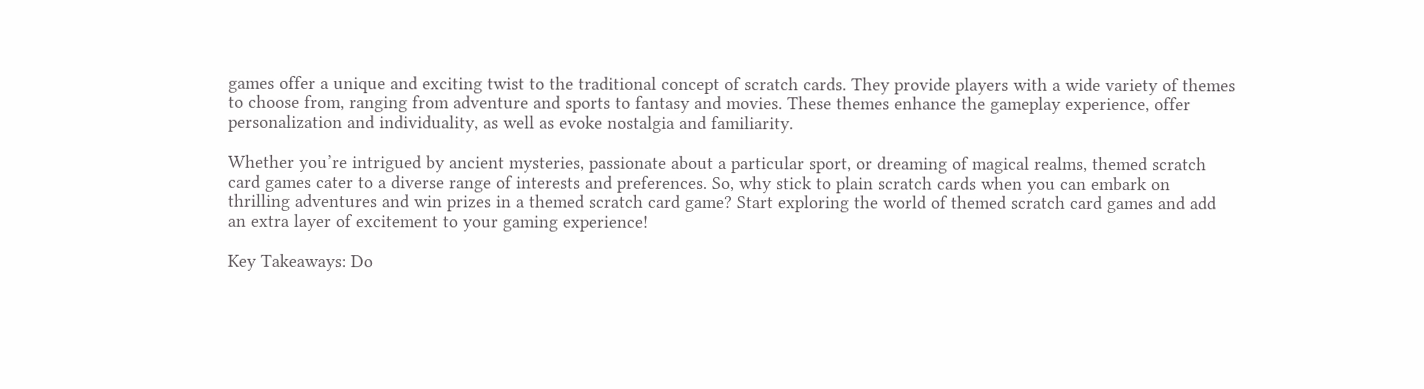games offer a unique and exciting twist to the traditional concept of scratch cards. They provide players with a wide variety of themes to choose from, ranging from adventure and sports to fantasy and movies. These themes enhance the gameplay experience, offer personalization and individuality, as well as evoke nostalgia and familiarity.

Whether you’re intrigued by ancient mysteries, passionate about a particular sport, or dreaming of magical realms, themed scratch card games cater to a diverse range of interests and preferences. So, why stick to plain scratch cards when you can embark on thrilling adventures and win prizes in a themed scratch card game? Start exploring the world of themed scratch card games and add an extra layer of excitement to your gaming experience!

Key Takeaways: Do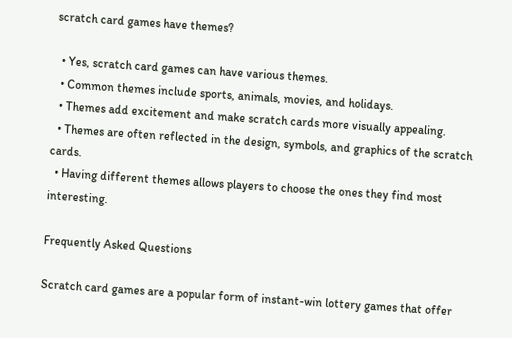scratch card games have themes?

  • Yes, scratch card games can have various themes.
  • Common themes include sports, animals, movies, and holidays.
  • Themes add excitement and make scratch cards more visually appealing.
  • Themes are often reflected in the design, symbols, and graphics of the scratch cards.
  • Having different themes allows players to choose the ones they find most interesting.

Frequently Asked Questions

Scratch card games are a popular form of instant-win lottery games that offer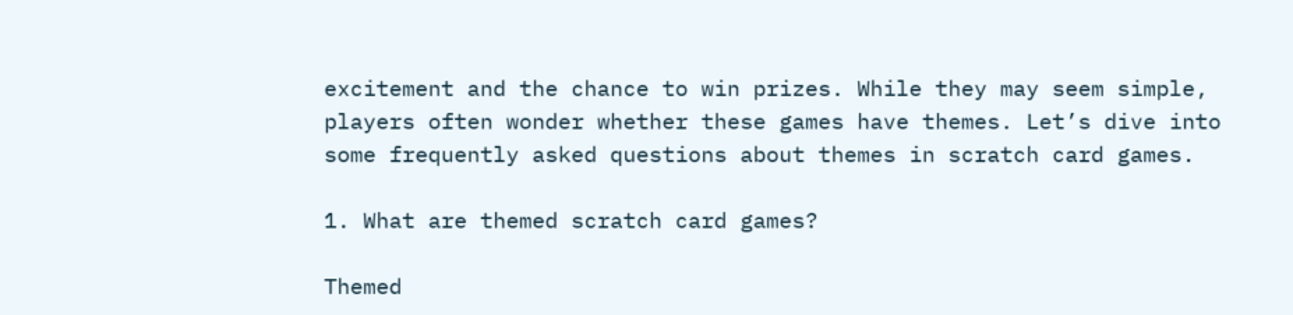excitement and the chance to win prizes. While they may seem simple, players often wonder whether these games have themes. Let’s dive into some frequently asked questions about themes in scratch card games.

1. What are themed scratch card games?

Themed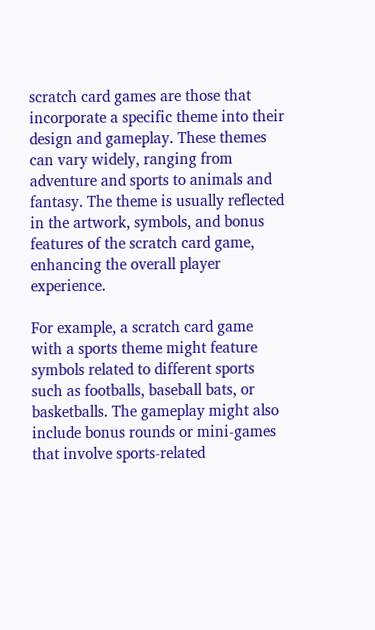scratch card games are those that incorporate a specific theme into their design and gameplay. These themes can vary widely, ranging from adventure and sports to animals and fantasy. The theme is usually reflected in the artwork, symbols, and bonus features of the scratch card game, enhancing the overall player experience.

For example, a scratch card game with a sports theme might feature symbols related to different sports such as footballs, baseball bats, or basketballs. The gameplay might also include bonus rounds or mini-games that involve sports-related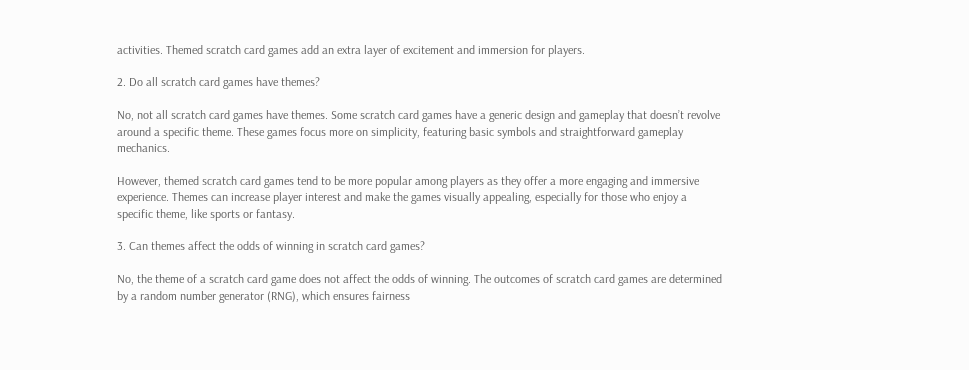activities. Themed scratch card games add an extra layer of excitement and immersion for players.

2. Do all scratch card games have themes?

No, not all scratch card games have themes. Some scratch card games have a generic design and gameplay that doesn’t revolve around a specific theme. These games focus more on simplicity, featuring basic symbols and straightforward gameplay mechanics.

However, themed scratch card games tend to be more popular among players as they offer a more engaging and immersive experience. Themes can increase player interest and make the games visually appealing, especially for those who enjoy a specific theme, like sports or fantasy.

3. Can themes affect the odds of winning in scratch card games?

No, the theme of a scratch card game does not affect the odds of winning. The outcomes of scratch card games are determined by a random number generator (RNG), which ensures fairness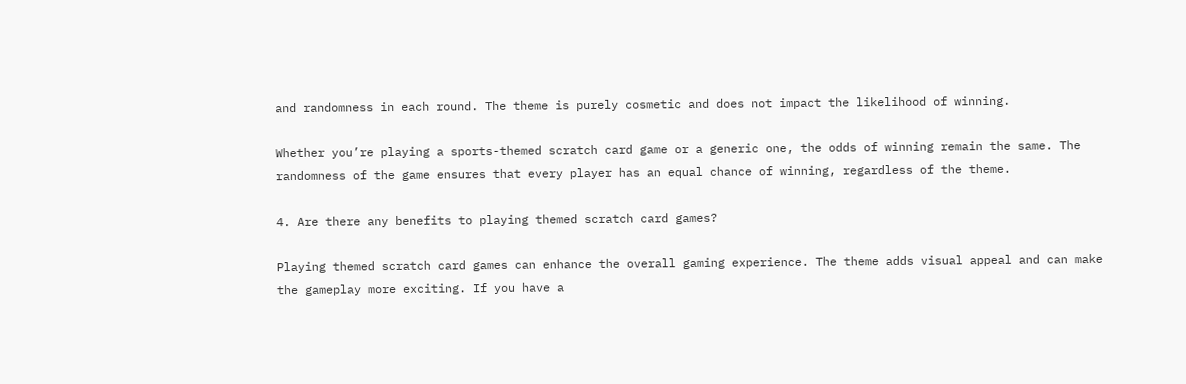and randomness in each round. The theme is purely cosmetic and does not impact the likelihood of winning.

Whether you’re playing a sports-themed scratch card game or a generic one, the odds of winning remain the same. The randomness of the game ensures that every player has an equal chance of winning, regardless of the theme.

4. Are there any benefits to playing themed scratch card games?

Playing themed scratch card games can enhance the overall gaming experience. The theme adds visual appeal and can make the gameplay more exciting. If you have a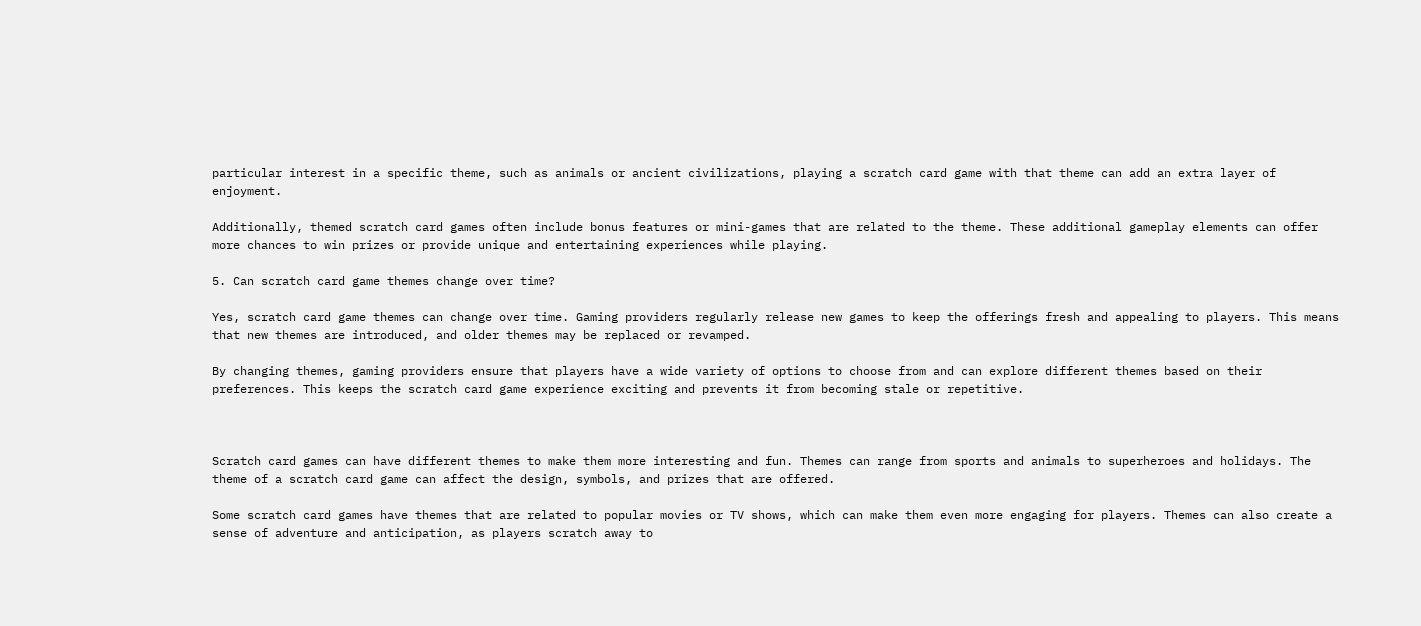particular interest in a specific theme, such as animals or ancient civilizations, playing a scratch card game with that theme can add an extra layer of enjoyment.

Additionally, themed scratch card games often include bonus features or mini-games that are related to the theme. These additional gameplay elements can offer more chances to win prizes or provide unique and entertaining experiences while playing.

5. Can scratch card game themes change over time?

Yes, scratch card game themes can change over time. Gaming providers regularly release new games to keep the offerings fresh and appealing to players. This means that new themes are introduced, and older themes may be replaced or revamped.

By changing themes, gaming providers ensure that players have a wide variety of options to choose from and can explore different themes based on their preferences. This keeps the scratch card game experience exciting and prevents it from becoming stale or repetitive.



Scratch card games can have different themes to make them more interesting and fun. Themes can range from sports and animals to superheroes and holidays. The theme of a scratch card game can affect the design, symbols, and prizes that are offered.

Some scratch card games have themes that are related to popular movies or TV shows, which can make them even more engaging for players. Themes can also create a sense of adventure and anticipation, as players scratch away to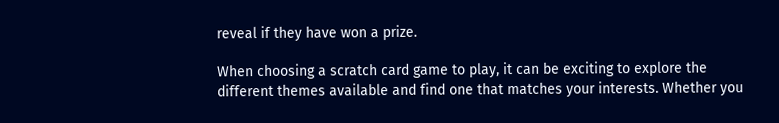reveal if they have won a prize.

When choosing a scratch card game to play, it can be exciting to explore the different themes available and find one that matches your interests. Whether you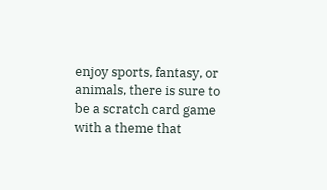enjoy sports, fantasy, or animals, there is sure to be a scratch card game with a theme that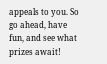appeals to you. So go ahead, have fun, and see what prizes await!